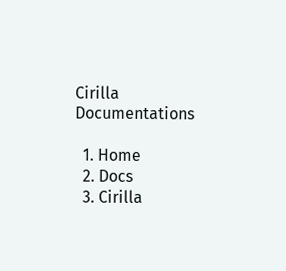Cirilla Documentations

  1. Home
  2. Docs
  3. Cirilla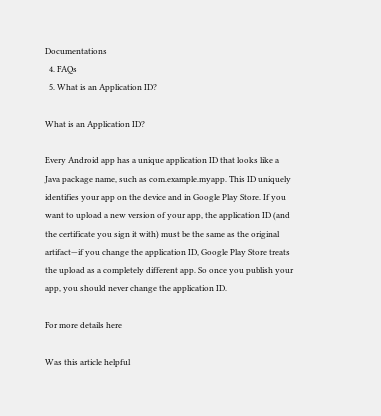Documentations
  4. FAQs
  5. What is an Application ID?

What is an Application ID?

Every Android app has a unique application ID that looks like a Java package name, such as com.example.myapp. This ID uniquely identifies your app on the device and in Google Play Store. If you want to upload a new version of your app, the application ID (and the certificate you sign it with) must be the same as the original artifact—if you change the application ID, Google Play Store treats the upload as a completely different app. So once you publish your app, you should never change the application ID.

For more details here

Was this article helpful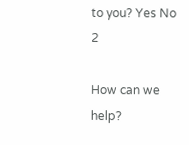to you? Yes No 2

How can we help?